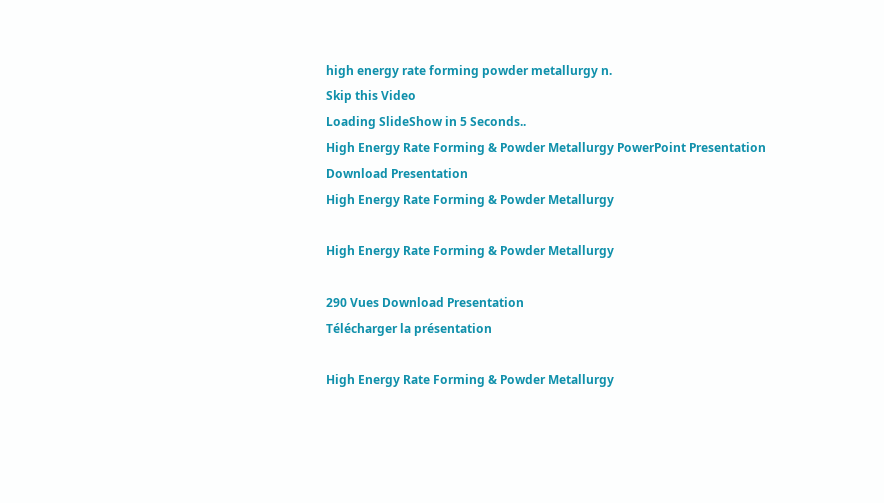high energy rate forming powder metallurgy n.
Skip this Video
Loading SlideShow in 5 Seconds..
High Energy Rate Forming & Powder Metallurgy PowerPoint Presentation
Download Presentation
High Energy Rate Forming & Powder Metallurgy

High Energy Rate Forming & Powder Metallurgy

290 Vues Download Presentation
Télécharger la présentation

High Energy Rate Forming & Powder Metallurgy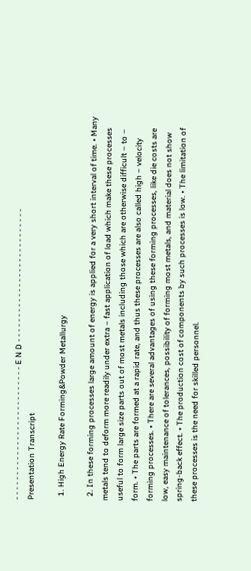- - - - - - - - - - - - - - - - - - - - - - - - - - - E N D - - - - - - - - - - - - - - - - - - - - - - - - - - -
Presentation Transcript

  1. High Energy Rate Forming&Powder Metallurgy

  2. In these forming processes large amount of energy is applied for a very short interval of time. • Many metals tend to deform more readily under extra – fast application of load which make these processes useful to form large size parts out of most metals including those which are otherwise difficult – to – form. • The parts are formed at a rapid rate, and thus these processes are also called high – velocity forming processes. • There are several advantages of using these forming processes, like die costs are low, easy maintenance of tolerances, possibility of forming most metals, and material does not show spring-back effect. • The production cost of components by such processes is low. • The limitation of these processes is the need for skilled personnel.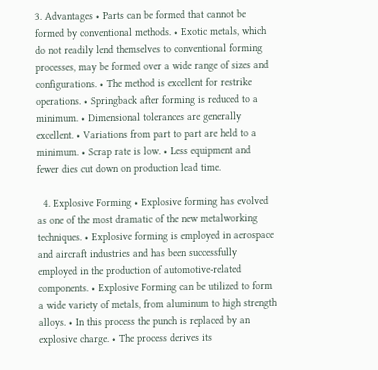3. Advantages • Parts can be formed that cannot be formed by conventional methods. • Exotic metals, which do not readily lend themselves to conventional forming processes, may be formed over a wide range of sizes and configurations. • The method is excellent for restrike operations. • Springback after forming is reduced to a minimum. • Dimensional tolerances are generally excellent. • Variations from part to part are held to a minimum. • Scrap rate is low. • Less equipment and fewer dies cut down on production lead time.

  4. Explosive Forming • Explosive forming has evolved as one of the most dramatic of the new metalworking techniques. • Explosive forming is employed in aerospace and aircraft industries and has been successfully employed in the production of automotive-related components. • Explosive Forming can be utilized to form a wide variety of metals, from aluminum to high strength alloys. • In this process the punch is replaced by an explosive charge. • The process derives its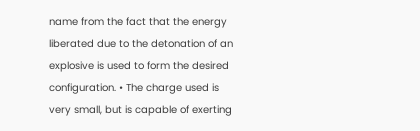name from the fact that the energy liberated due to the detonation of an explosive is used to form the desired configuration. • The charge used is very small, but is capable of exerting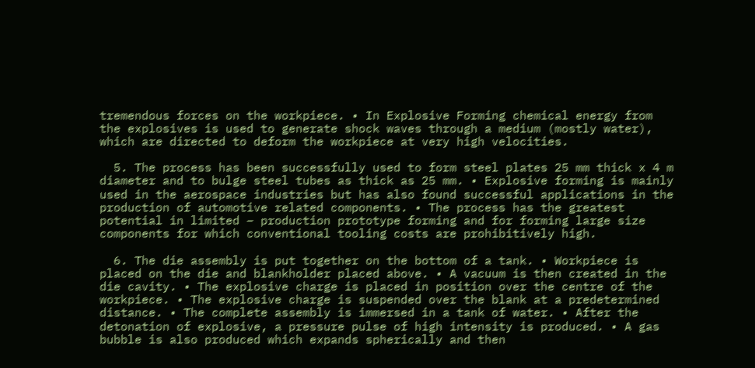tremendous forces on the workpiece. • In Explosive Forming chemical energy from the explosives is used to generate shock waves through a medium (mostly water), which are directed to deform the workpiece at very high velocities.

  5. The process has been successfully used to form steel plates 25 mm thick x 4 m diameter and to bulge steel tubes as thick as 25 mm. • Explosive forming is mainly used in the aerospace industries but has also found successful applications in the production of automotive related components. • The process has the greatest potential in limited – production prototype forming and for forming large size components for which conventional tooling costs are prohibitively high.

  6. The die assembly is put together on the bottom of a tank. • Workpiece is placed on the die and blankholder placed above. • A vacuum is then created in the die cavity. • The explosive charge is placed in position over the centre of the workpiece. • The explosive charge is suspended over the blank at a predetermined distance. • The complete assembly is immersed in a tank of water. • After the detonation of explosive, a pressure pulse of high intensity is produced. • A gas bubble is also produced which expands spherically and then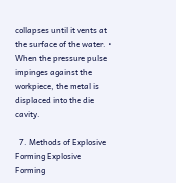collapses until it vents at the surface of the water. • When the pressure pulse impinges against the workpiece, the metal is displaced into the die cavity.

  7. Methods of Explosive Forming Explosive Forming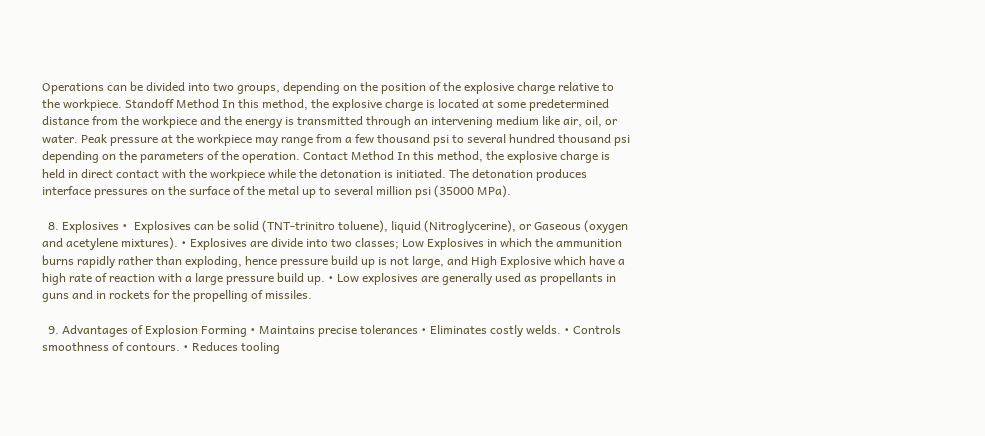Operations can be divided into two groups, depending on the position of the explosive charge relative to the workpiece. Standoff Method In this method, the explosive charge is located at some predetermined distance from the workpiece and the energy is transmitted through an intervening medium like air, oil, or water. Peak pressure at the workpiece may range from a few thousand psi to several hundred thousand psi depending on the parameters of the operation. Contact Method In this method, the explosive charge is held in direct contact with the workpiece while the detonation is initiated. The detonation produces interface pressures on the surface of the metal up to several million psi (35000 MPa).

  8. Explosives •  Explosives can be solid (TNT-trinitro toluene), liquid (Nitroglycerine), or Gaseous (oxygen and acetylene mixtures). • Explosives are divide into two classes; Low Explosives in which the ammunition burns rapidly rather than exploding, hence pressure build up is not large, and High Explosive which have a high rate of reaction with a large pressure build up. • Low explosives are generally used as propellants in guns and in rockets for the propelling of missiles.

  9. Advantages of Explosion Forming • Maintains precise tolerances • Eliminates costly welds. • Controls smoothness of contours. • Reduces tooling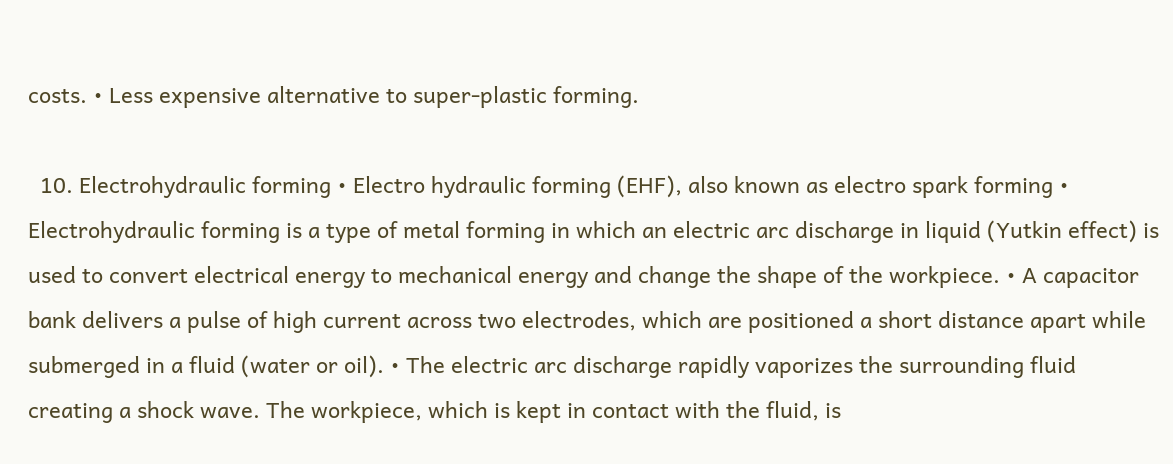costs. • Less expensive alternative to super-plastic forming.

  10. Electrohydraulic forming • Electro hydraulic forming (EHF), also known as electro spark forming • Electrohydraulic forming is a type of metal forming in which an electric arc discharge in liquid (Yutkin effect) is used to convert electrical energy to mechanical energy and change the shape of the workpiece. • A capacitor bank delivers a pulse of high current across two electrodes, which are positioned a short distance apart while submerged in a fluid (water or oil). • The electric arc discharge rapidly vaporizes the surrounding fluid creating a shock wave. The workpiece, which is kept in contact with the fluid, is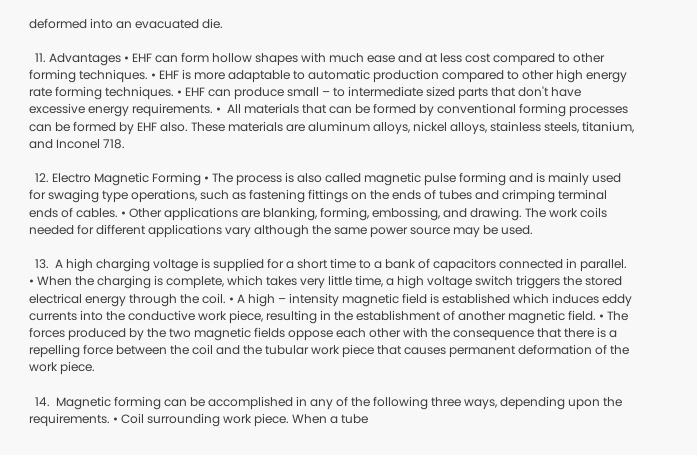deformed into an evacuated die.

  11. Advantages • EHF can form hollow shapes with much ease and at less cost compared to other forming techniques. • EHF is more adaptable to automatic production compared to other high energy rate forming techniques. • EHF can produce small – to intermediate sized parts that don't have excessive energy requirements. •  All materials that can be formed by conventional forming processes can be formed by EHF also. These materials are aluminum alloys, nickel alloys, stainless steels, titanium, and Inconel 718.

  12. Electro Magnetic Forming • The process is also called magnetic pulse forming and is mainly used for swaging type operations, such as fastening fittings on the ends of tubes and crimping terminal ends of cables. • Other applications are blanking, forming, embossing, and drawing. The work coils needed for different applications vary although the same power source may be used.

  13.  A high charging voltage is supplied for a short time to a bank of capacitors connected in parallel. • When the charging is complete, which takes very little time, a high voltage switch triggers the stored electrical energy through the coil. • A high – intensity magnetic field is established which induces eddy currents into the conductive work piece, resulting in the establishment of another magnetic field. • The forces produced by the two magnetic fields oppose each other with the consequence that there is a repelling force between the coil and the tubular work piece that causes permanent deformation of the work piece.

  14.  Magnetic forming can be accomplished in any of the following three ways, depending upon the requirements. • Coil surrounding work piece. When a tube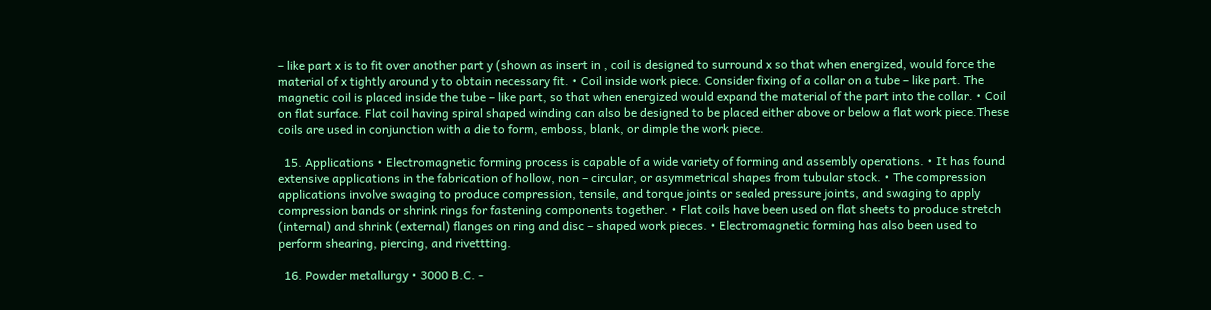– like part x is to fit over another part y (shown as insert in , coil is designed to surround x so that when energized, would force the material of x tightly around y to obtain necessary fit. • Coil inside work piece. Consider fixing of a collar on a tube – like part. The magnetic coil is placed inside the tube – like part, so that when energized would expand the material of the part into the collar. • Coil on flat surface. Flat coil having spiral shaped winding can also be designed to be placed either above or below a flat work piece.These coils are used in conjunction with a die to form, emboss, blank, or dimple the work piece.

  15. Applications • Electromagnetic forming process is capable of a wide variety of forming and assembly operations. • It has found extensive applications in the fabrication of hollow, non – circular, or asymmetrical shapes from tubular stock. • The compression applications involve swaging to produce compression, tensile, and torque joints or sealed pressure joints, and swaging to apply compression bands or shrink rings for fastening components together. • Flat coils have been used on flat sheets to produce stretch (internal) and shrink (external) flanges on ring and disc – shaped work pieces. • Electromagnetic forming has also been used to perform shearing, piercing, and rivettting.

  16. Powder metallurgy • 3000 B.C. -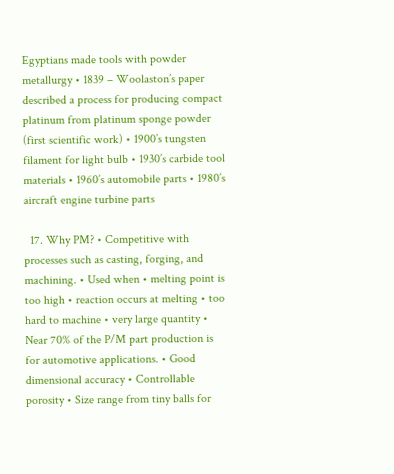Egyptians made tools with powder metallurgy • 1839 – Woolaston’s paper described a process for producing compact platinum from platinum sponge powder (first scientific work) • 1900’s tungsten filament for light bulb • 1930’s carbide tool materials • 1960’s automobile parts • 1980’s aircraft engine turbine parts

  17. Why PM? • Competitive with processes such as casting, forging, and machining. • Used when • melting point is too high • reaction occurs at melting • too hard to machine • very large quantity • Near 70% of the P/M part production is for automotive applications. • Good dimensional accuracy • Controllable porosity • Size range from tiny balls for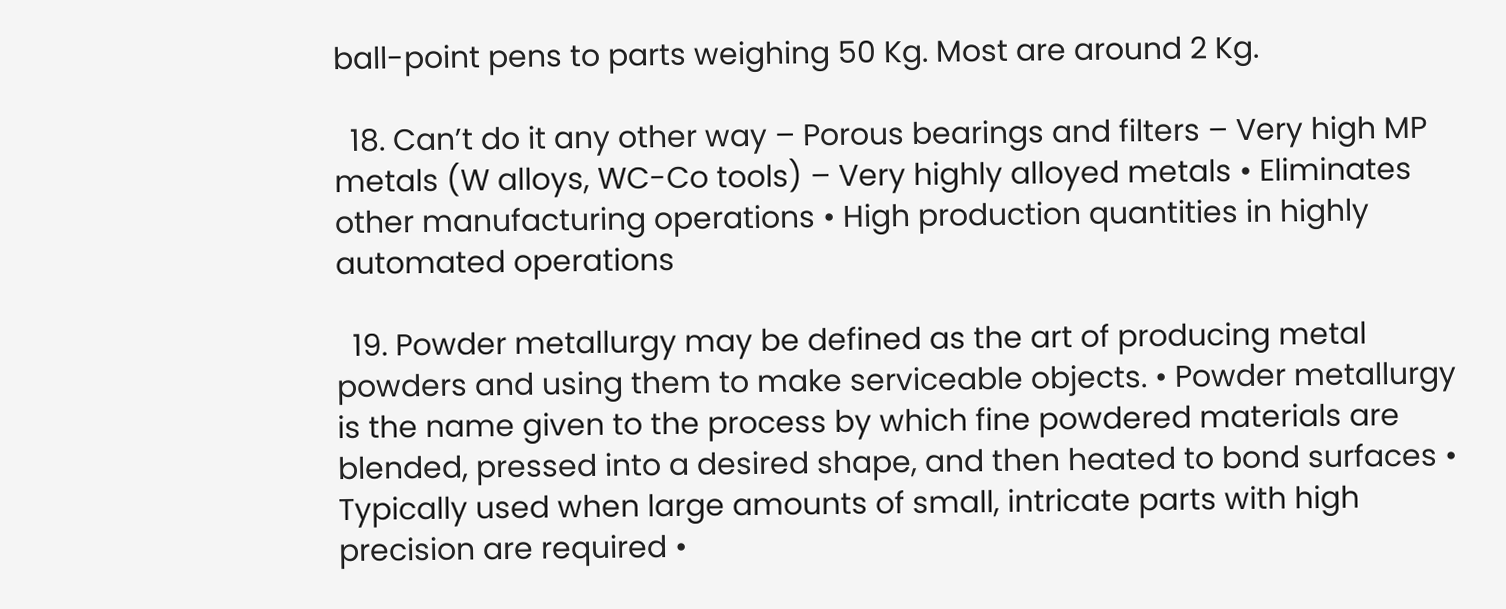ball-point pens to parts weighing 50 Kg. Most are around 2 Kg.

  18. Can’t do it any other way – Porous bearings and filters – Very high MP metals (W alloys, WC-Co tools) – Very highly alloyed metals • Eliminates other manufacturing operations • High production quantities in highly automated operations

  19. Powder metallurgy may be defined as the art of producing metal powders and using them to make serviceable objects. • Powder metallurgy is the name given to the process by which fine powdered materials are blended, pressed into a desired shape, and then heated to bond surfaces • Typically used when large amounts of small, intricate parts with high precision are required •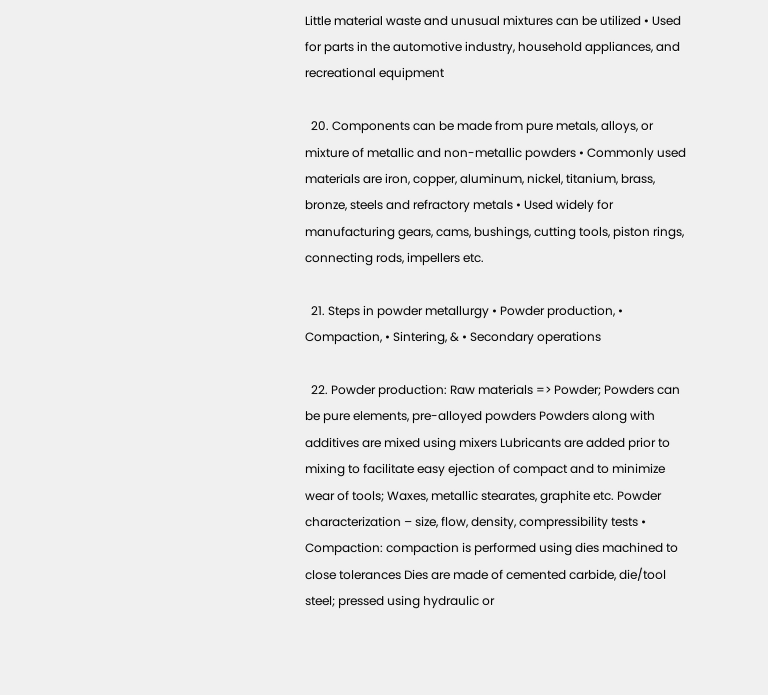Little material waste and unusual mixtures can be utilized • Used for parts in the automotive industry, household appliances, and recreational equipment

  20. Components can be made from pure metals, alloys, or mixture of metallic and non-metallic powders • Commonly used materials are iron, copper, aluminum, nickel, titanium, brass, bronze, steels and refractory metals • Used widely for manufacturing gears, cams, bushings, cutting tools, piston rings, connecting rods, impellers etc.

  21. Steps in powder metallurgy • Powder production, • Compaction, • Sintering, & • Secondary operations

  22. Powder production: Raw materials => Powder; Powders can be pure elements, pre-alloyed powders Powders along with additives are mixed using mixers Lubricants are added prior to mixing to facilitate easy ejection of compact and to minimize wear of tools; Waxes, metallic stearates, graphite etc. Powder characterization – size, flow, density, compressibility tests • Compaction: compaction is performed using dies machined to close tolerances Dies are made of cemented carbide, die/tool steel; pressed using hydraulic or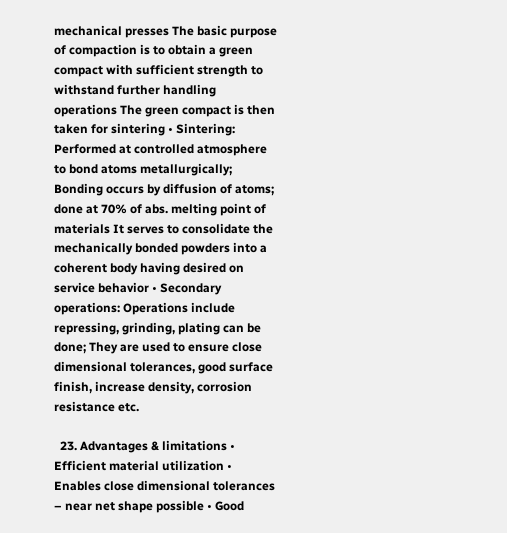mechanical presses The basic purpose of compaction is to obtain a green compact with sufficient strength to withstand further handling operations The green compact is then taken for sintering • Sintering: Performed at controlled atmosphere to bond atoms metallurgically; Bonding occurs by diffusion of atoms; done at 70% of abs. melting point of materials It serves to consolidate the mechanically bonded powders into a coherent body having desired on service behavior • Secondary operations: Operations include repressing, grinding, plating can be done; They are used to ensure close dimensional tolerances, good surface finish, increase density, corrosion resistance etc.

  23. Advantages & limitations • Efficient material utilization • Enables close dimensional tolerances – near net shape possible • Good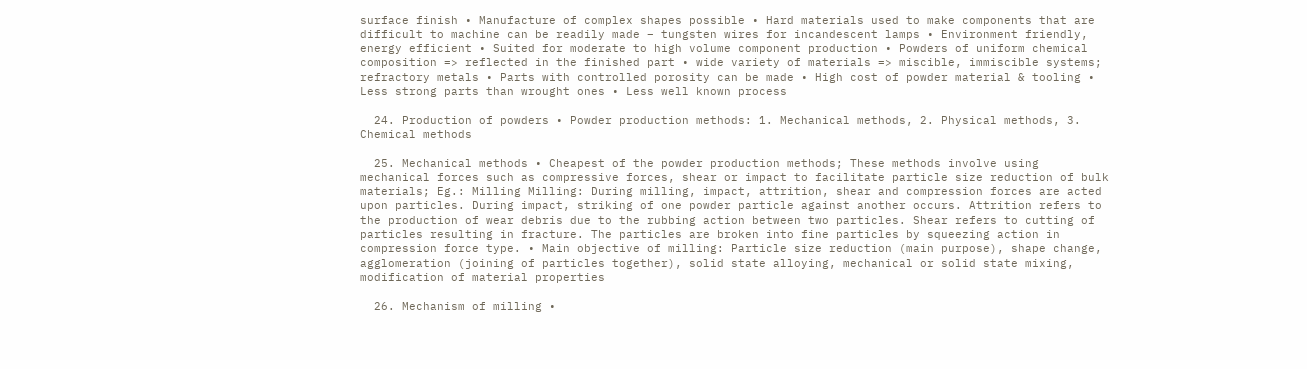surface finish • Manufacture of complex shapes possible • Hard materials used to make components that are difficult to machine can be readily made – tungsten wires for incandescent lamps • Environment friendly, energy efficient • Suited for moderate to high volume component production • Powders of uniform chemical composition => reflected in the finished part • wide variety of materials => miscible, immiscible systems; refractory metals • Parts with controlled porosity can be made • High cost of powder material & tooling • Less strong parts than wrought ones • Less well known process

  24. Production of powders • Powder production methods: 1. Mechanical methods, 2. Physical methods, 3. Chemical methods

  25. Mechanical methods • Cheapest of the powder production methods; These methods involve using mechanical forces such as compressive forces, shear or impact to facilitate particle size reduction of bulk materials; Eg.: Milling Milling: During milling, impact, attrition, shear and compression forces are acted upon particles. During impact, striking of one powder particle against another occurs. Attrition refers to the production of wear debris due to the rubbing action between two particles. Shear refers to cutting of particles resulting in fracture. The particles are broken into fine particles by squeezing action in compression force type. • Main objective of milling: Particle size reduction (main purpose), shape change, agglomeration (joining of particles together), solid state alloying, mechanical or solid state mixing, modification of material properties

  26. Mechanism of milling •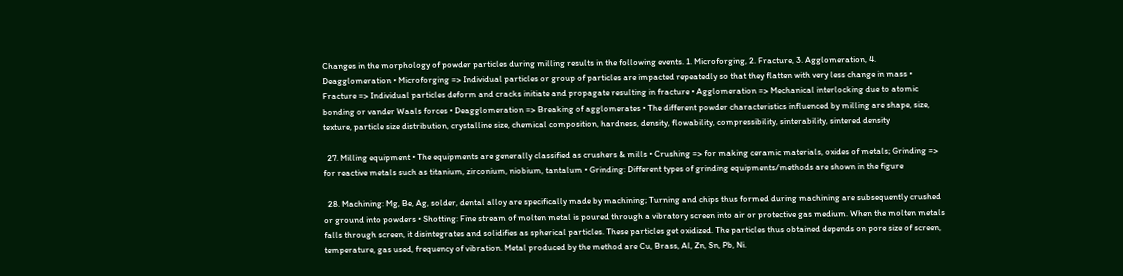Changes in the morphology of powder particles during milling results in the following events. 1. Microforging, 2. Fracture, 3. Agglomeration, 4. Deagglomeration • Microforging => Individual particles or group of particles are impacted repeatedly so that they flatten with very less change in mass • Fracture => Individual particles deform and cracks initiate and propagate resulting in fracture • Agglomeration => Mechanical interlocking due to atomic bonding or vander Waals forces • Deagglomeration => Breaking of agglomerates • The different powder characteristics influenced by milling are shape, size, texture, particle size distribution, crystalline size, chemical composition, hardness, density, flowability, compressibility, sinterability, sintered density

  27. Milling equipment • The equipments are generally classified as crushers & mills • Crushing => for making ceramic materials, oxides of metals; Grinding => for reactive metals such as titanium, zirconium, niobium, tantalum • Grinding: Different types of grinding equipments/methods are shown in the figure

  28. Machining: Mg, Be, Ag, solder, dental alloy are specifically made by machining; Turning and chips thus formed during machining are subsequently crushed or ground into powders • Shotting: Fine stream of molten metal is poured through a vibratory screen into air or protective gas medium. When the molten metals falls through screen, it disintegrates and solidifies as spherical particles. These particles get oxidized. The particles thus obtained depends on pore size of screen, temperature, gas used, frequency of vibration. Metal produced by the method are Cu, Brass, Al, Zn, Sn, Pb, Ni.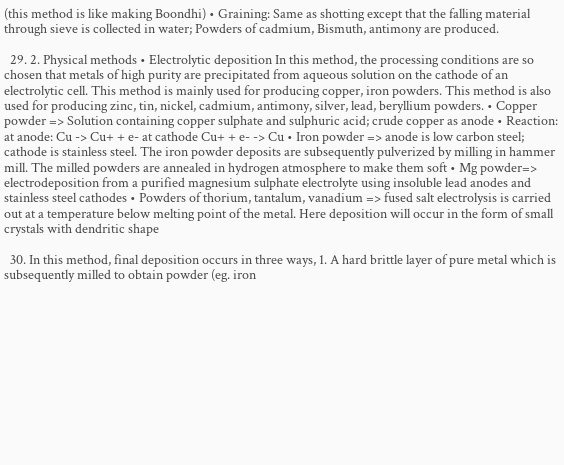(this method is like making Boondhi) • Graining: Same as shotting except that the falling material through sieve is collected in water; Powders of cadmium, Bismuth, antimony are produced.

  29. 2. Physical methods • Electrolytic deposition In this method, the processing conditions are so chosen that metals of high purity are precipitated from aqueous solution on the cathode of an electrolytic cell. This method is mainly used for producing copper, iron powders. This method is also used for producing zinc, tin, nickel, cadmium, antimony, silver, lead, beryllium powders. • Copper powder => Solution containing copper sulphate and sulphuric acid; crude copper as anode • Reaction: at anode: Cu -> Cu+ + e- at cathode Cu+ + e- -> Cu • Iron powder => anode is low carbon steel; cathode is stainless steel. The iron powder deposits are subsequently pulverized by milling in hammer mill. The milled powders are annealed in hydrogen atmosphere to make them soft • Mg powder=> electrodeposition from a purified magnesium sulphate electrolyte using insoluble lead anodes and stainless steel cathodes • Powders of thorium, tantalum, vanadium => fused salt electrolysis is carried out at a temperature below melting point of the metal. Here deposition will occur in the form of small crystals with dendritic shape

  30. In this method, final deposition occurs in three ways, 1. A hard brittle layer of pure metal which is subsequently milled to obtain powder (eg. iron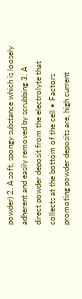powder) 2. A soft, spongy substance which is loosely adherent and easily removed by scrubbing 3. A direct powder deposit from the electrolyte that collects at the bottom of the cell • Factors promoting powder deposits are, high current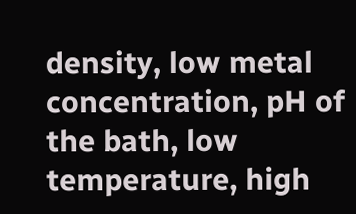density, low metal concentration, pH of the bath, low temperature, high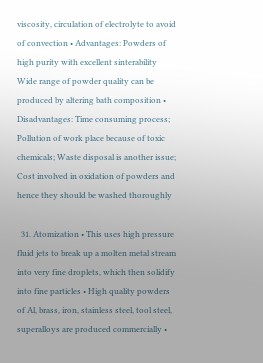viscosity, circulation of electrolyte to avoid of convection • Advantages: Powders of high purity with excellent sinterability Wide range of powder quality can be produced by altering bath composition • Disadvantages: Time consuming process; Pollution of work place because of toxic chemicals; Waste disposal is another issue; Cost involved in oxidation of powders and hence they should be washed thoroughly

  31. Atomization • This uses high pressure fluid jets to break up a molten metal stream into very fine droplets, which then solidify into fine particles • High quality powders of Al, brass, iron, stainless steel, tool steel, superalloys are produced commercially •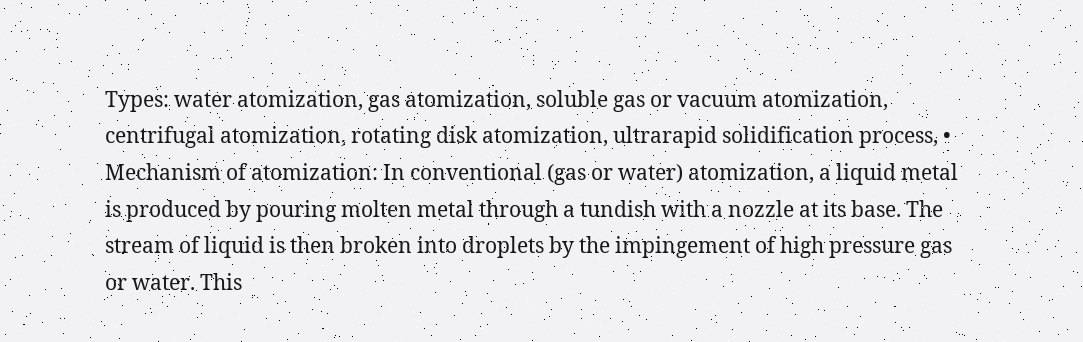Types: water atomization, gas atomization, soluble gas or vacuum atomization, centrifugal atomization, rotating disk atomization, ultrarapid solidification process, • Mechanism of atomization: In conventional (gas or water) atomization, a liquid metal is produced by pouring molten metal through a tundish with a nozzle at its base. The stream of liquid is then broken into droplets by the impingement of high pressure gas or water. This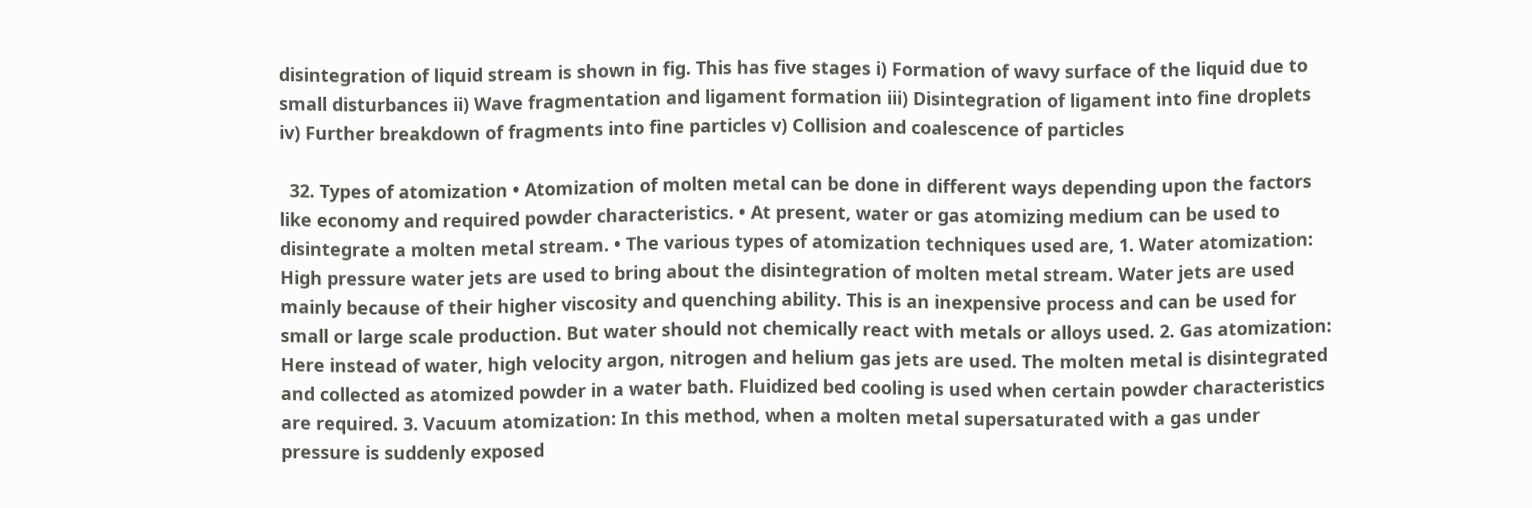disintegration of liquid stream is shown in fig. This has five stages i) Formation of wavy surface of the liquid due to small disturbances ii) Wave fragmentation and ligament formation iii) Disintegration of ligament into fine droplets iv) Further breakdown of fragments into fine particles v) Collision and coalescence of particles

  32. Types of atomization • Atomization of molten metal can be done in different ways depending upon the factors like economy and required powder characteristics. • At present, water or gas atomizing medium can be used to disintegrate a molten metal stream. • The various types of atomization techniques used are, 1. Water atomization: High pressure water jets are used to bring about the disintegration of molten metal stream. Water jets are used mainly because of their higher viscosity and quenching ability. This is an inexpensive process and can be used for small or large scale production. But water should not chemically react with metals or alloys used. 2. Gas atomization: Here instead of water, high velocity argon, nitrogen and helium gas jets are used. The molten metal is disintegrated and collected as atomized powder in a water bath. Fluidized bed cooling is used when certain powder characteristics are required. 3. Vacuum atomization: In this method, when a molten metal supersaturated with a gas under pressure is suddenly exposed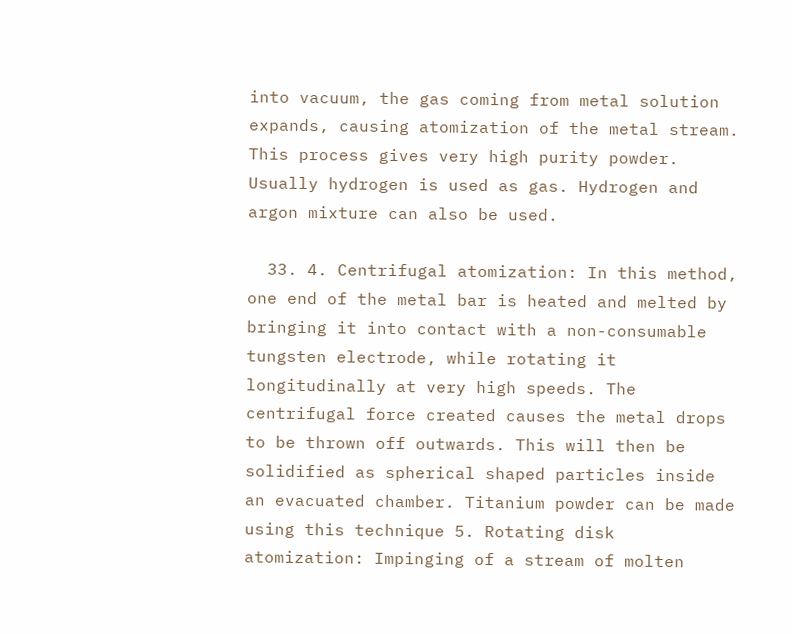into vacuum, the gas coming from metal solution expands, causing atomization of the metal stream. This process gives very high purity powder. Usually hydrogen is used as gas. Hydrogen and argon mixture can also be used.

  33. 4. Centrifugal atomization: In this method, one end of the metal bar is heated and melted by bringing it into contact with a non-consumable tungsten electrode, while rotating it longitudinally at very high speeds. The centrifugal force created causes the metal drops to be thrown off outwards. This will then be solidified as spherical shaped particles inside an evacuated chamber. Titanium powder can be made using this technique 5. Rotating disk atomization: Impinging of a stream of molten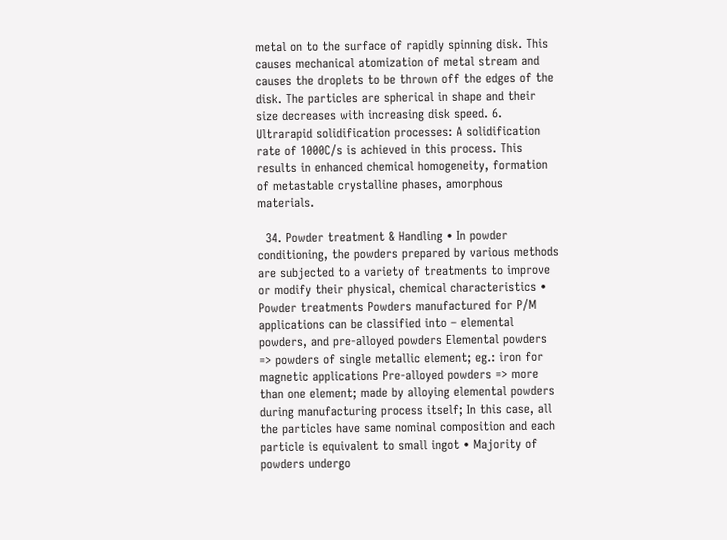metal on to the surface of rapidly spinning disk. This causes mechanical atomization of metal stream and causes the droplets to be thrown off the edges of the disk. The particles are spherical in shape and their size decreases with increasing disk speed. 6. Ultrarapid solidification processes: A solidification rate of 1000C/s is achieved in this process. This results in enhanced chemical homogeneity, formation of metastable crystalline phases, amorphous materials.

  34. Powder treatment & Handling • In powder conditioning, the powders prepared by various methods are subjected to a variety of treatments to improve or modify their physical, chemical characteristics • Powder treatments Powders manufactured for P/M applications can be classified into – elemental powders, and pre-alloyed powders Elemental powders => powders of single metallic element; eg.: iron for magnetic applications Pre-alloyed powders => more than one element; made by alloying elemental powders during manufacturing process itself; In this case, all the particles have same nominal composition and each particle is equivalent to small ingot • Majority of powders undergo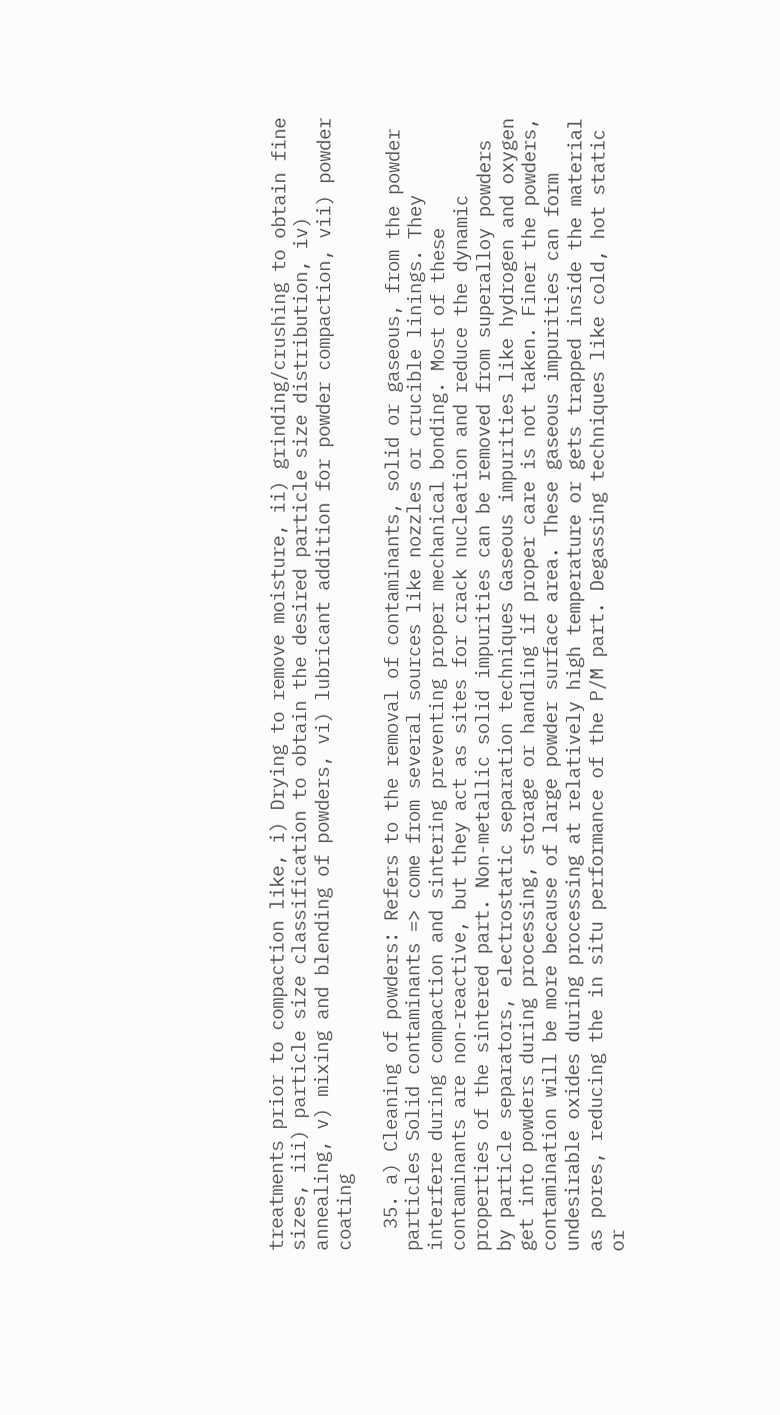treatments prior to compaction like, i) Drying to remove moisture, ii) grinding/crushing to obtain fine sizes, iii) particle size classification to obtain the desired particle size distribution, iv) annealing, v) mixing and blending of powders, vi) lubricant addition for powder compaction, vii) powder coating

  35. a) Cleaning of powders: Refers to the removal of contaminants, solid or gaseous, from the powder particles Solid contaminants => come from several sources like nozzles or crucible linings. They interfere during compaction and sintering preventing proper mechanical bonding. Most of these contaminants are non-reactive, but they act as sites for crack nucleation and reduce the dynamic properties of the sintered part. Non-metallic solid impurities can be removed from superalloy powders by particle separators, electrostatic separation techniques Gaseous impurities like hydrogen and oxygen get into powders during processing, storage or handling if proper care is not taken. Finer the powders, contamination will be more because of large powder surface area. These gaseous impurities can form undesirable oxides during processing at relatively high temperature or gets trapped inside the material as pores, reducing the in situ performance of the P/M part. Degassing techniques like cold, hot static or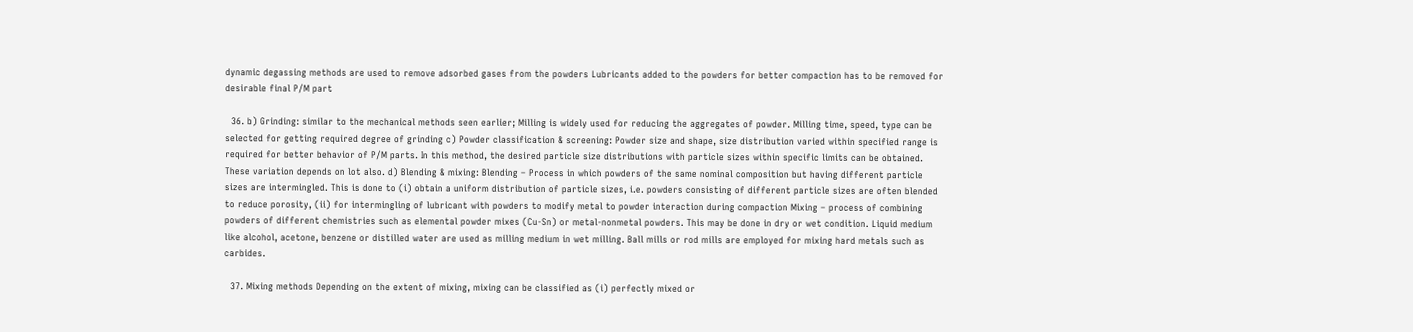dynamic degassing methods are used to remove adsorbed gases from the powders Lubricants added to the powders for better compaction has to be removed for desirable final P/M part

  36. b) Grinding: similar to the mechanical methods seen earlier; Milling is widely used for reducing the aggregates of powder. Milling time, speed, type can be selected for getting required degree of grinding c) Powder classification & screening: Powder size and shape, size distribution varied within specified range is required for better behavior of P/M parts. In this method, the desired particle size distributions with particle sizes within specific limits can be obtained. These variation depends on lot also. d) Blending & mixing: Blending – Process in which powders of the same nominal composition but having different particle sizes are intermingled. This is done to (i) obtain a uniform distribution of particle sizes, i.e. powders consisting of different particle sizes are often blended to reduce porosity, (ii) for intermingling of lubricant with powders to modify metal to powder interaction during compaction Mixing – process of combining powders of different chemistries such as elemental powder mixes (Cu-Sn) or metal-nonmetal powders. This may be done in dry or wet condition. Liquid medium like alcohol, acetone, benzene or distilled water are used as milling medium in wet milling. Ball mills or rod mills are employed for mixing hard metals such as carbides.

  37. Mixing methods Depending on the extent of mixing, mixing can be classified as (i) perfectly mixed or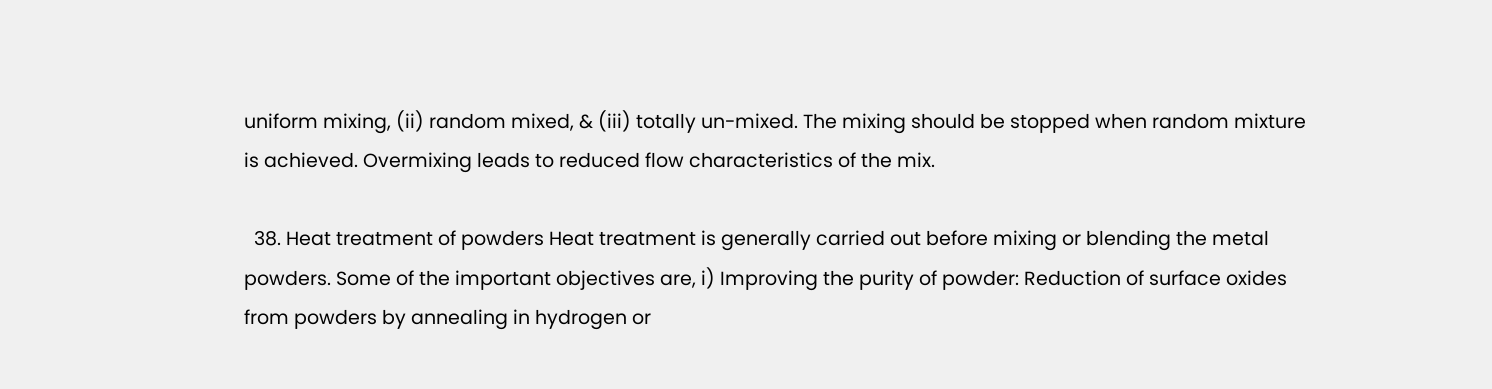uniform mixing, (ii) random mixed, & (iii) totally un-mixed. The mixing should be stopped when random mixture is achieved. Overmixing leads to reduced flow characteristics of the mix.

  38. Heat treatment of powders Heat treatment is generally carried out before mixing or blending the metal powders. Some of the important objectives are, i) Improving the purity of powder: Reduction of surface oxides from powders by annealing in hydrogen or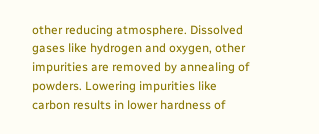other reducing atmosphere. Dissolved gases like hydrogen and oxygen, other impurities are removed by annealing of powders. Lowering impurities like carbon results in lower hardness of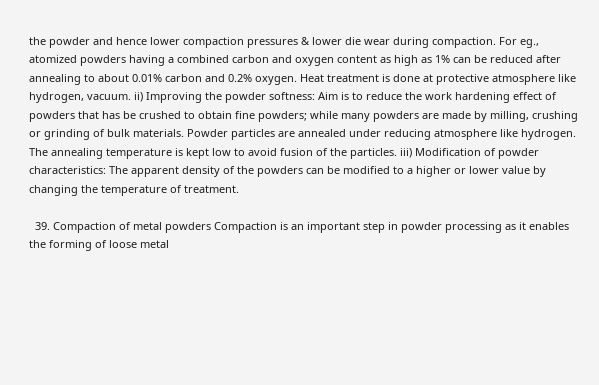the powder and hence lower compaction pressures & lower die wear during compaction. For eg., atomized powders having a combined carbon and oxygen content as high as 1% can be reduced after annealing to about 0.01% carbon and 0.2% oxygen. Heat treatment is done at protective atmosphere like hydrogen, vacuum. ii) Improving the powder softness: Aim is to reduce the work hardening effect of powders that has be crushed to obtain fine powders; while many powders are made by milling, crushing or grinding of bulk materials. Powder particles are annealed under reducing atmosphere like hydrogen. The annealing temperature is kept low to avoid fusion of the particles. iii) Modification of powder characteristics: The apparent density of the powders can be modified to a higher or lower value by changing the temperature of treatment.

  39. Compaction of metal powders Compaction is an important step in powder processing as it enables the forming of loose metal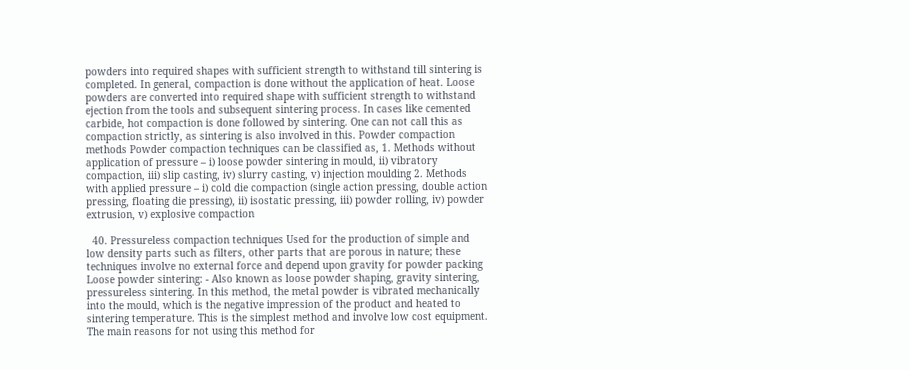powders into required shapes with sufficient strength to withstand till sintering is completed. In general, compaction is done without the application of heat. Loose powders are converted into required shape with sufficient strength to withstand ejection from the tools and subsequent sintering process. In cases like cemented carbide, hot compaction is done followed by sintering. One can not call this as compaction strictly, as sintering is also involved in this. Powder compaction methods Powder compaction techniques can be classified as, 1. Methods without application of pressure – i) loose powder sintering in mould, ii) vibratory compaction, iii) slip casting, iv) slurry casting, v) injection moulding 2. Methods with applied pressure – i) cold die compaction (single action pressing, double action pressing, floating die pressing), ii) isostatic pressing, iii) powder rolling, iv) powder extrusion, v) explosive compaction

  40. Pressureless compaction techniques Used for the production of simple and low density parts such as filters, other parts that are porous in nature; these techniques involve no external force and depend upon gravity for powder packing Loose powder sintering: - Also known as loose powder shaping, gravity sintering, pressureless sintering. In this method, the metal powder is vibrated mechanically into the mould, which is the negative impression of the product and heated to sintering temperature. This is the simplest method and involve low cost equipment. The main reasons for not using this method for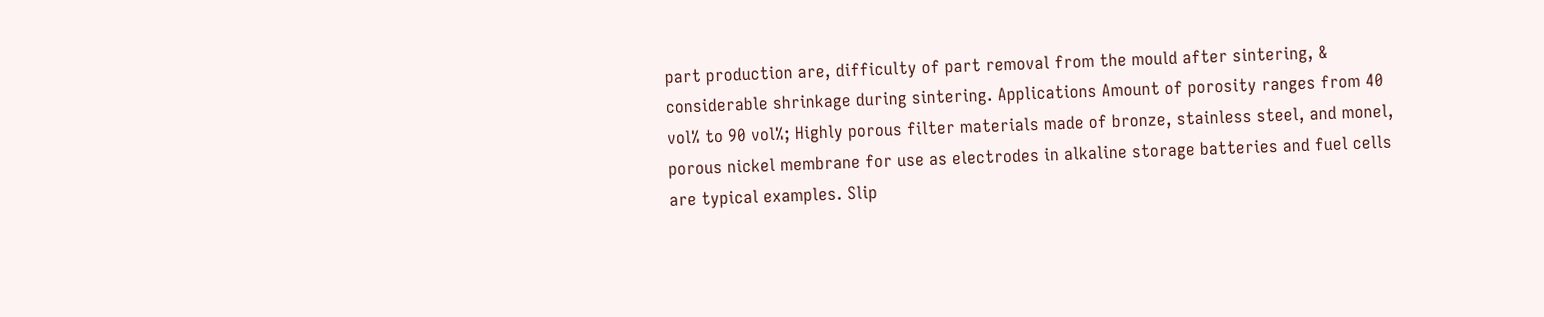part production are, difficulty of part removal from the mould after sintering, & considerable shrinkage during sintering. Applications Amount of porosity ranges from 40 vol% to 90 vol%; Highly porous filter materials made of bronze, stainless steel, and monel, porous nickel membrane for use as electrodes in alkaline storage batteries and fuel cells are typical examples. Slip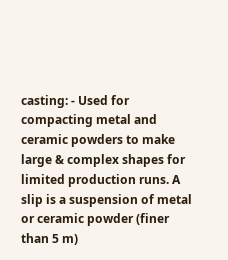casting: - Used for compacting metal and ceramic powders to make large & complex shapes for limited production runs. A slip is a suspension of metal or ceramic powder (finer than 5 m)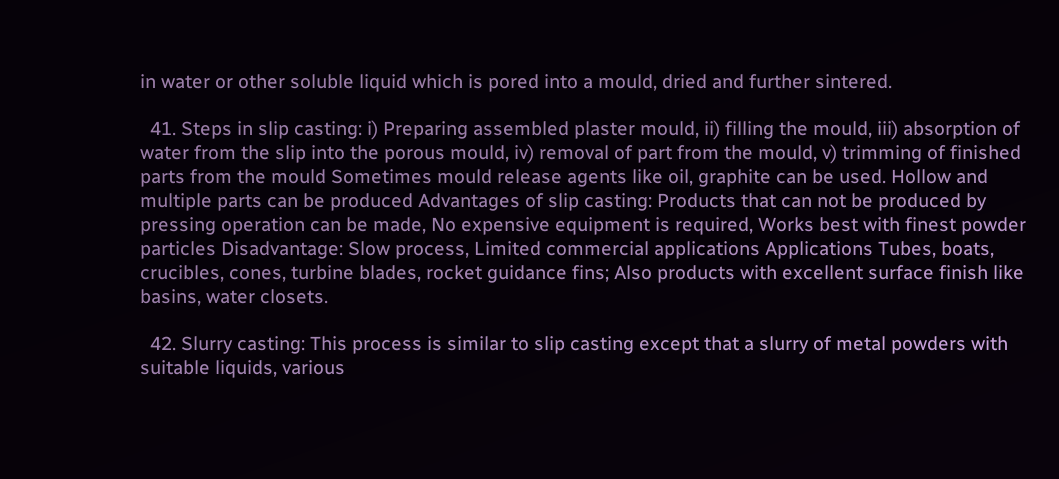in water or other soluble liquid which is pored into a mould, dried and further sintered.

  41. Steps in slip casting: i) Preparing assembled plaster mould, ii) filling the mould, iii) absorption of water from the slip into the porous mould, iv) removal of part from the mould, v) trimming of finished parts from the mould Sometimes mould release agents like oil, graphite can be used. Hollow and multiple parts can be produced Advantages of slip casting: Products that can not be produced by pressing operation can be made, No expensive equipment is required, Works best with finest powder particles Disadvantage: Slow process, Limited commercial applications Applications Tubes, boats, crucibles, cones, turbine blades, rocket guidance fins; Also products with excellent surface finish like basins, water closets.

  42. Slurry casting: This process is similar to slip casting except that a slurry of metal powders with suitable liquids, various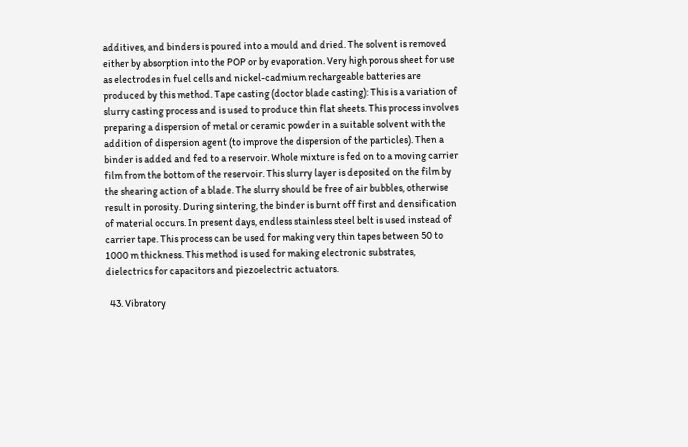additives, and binders is poured into a mould and dried. The solvent is removed either by absorption into the POP or by evaporation. Very high porous sheet for use as electrodes in fuel cells and nickel-cadmium rechargeable batteries are produced by this method. Tape casting (doctor blade casting): This is a variation of slurry casting process and is used to produce thin flat sheets. This process involves preparing a dispersion of metal or ceramic powder in a suitable solvent with the addition of dispersion agent (to improve the dispersion of the particles). Then a binder is added and fed to a reservoir. Whole mixture is fed on to a moving carrier film from the bottom of the reservoir. This slurry layer is deposited on the film by the shearing action of a blade. The slurry should be free of air bubbles, otherwise result in porosity. During sintering, the binder is burnt off first and densification of material occurs. In present days, endless stainless steel belt is used instead of carrier tape. This process can be used for making very thin tapes between 50 to 1000 m thickness. This method is used for making electronic substrates, dielectrics for capacitors and piezoelectric actuators.

  43. Vibratory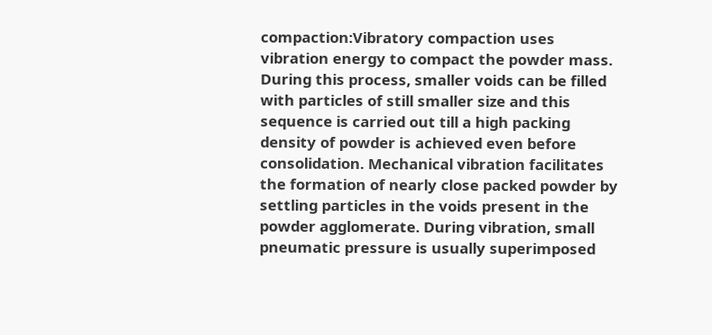compaction:Vibratory compaction uses vibration energy to compact the powder mass. During this process, smaller voids can be filled with particles of still smaller size and this sequence is carried out till a high packing density of powder is achieved even before consolidation. Mechanical vibration facilitates the formation of nearly close packed powder by settling particles in the voids present in the powder agglomerate. During vibration, small pneumatic pressure is usually superimposed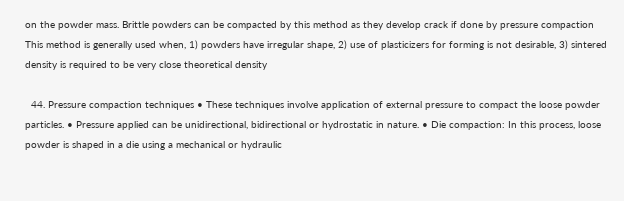on the powder mass. Brittle powders can be compacted by this method as they develop crack if done by pressure compaction This method is generally used when, 1) powders have irregular shape, 2) use of plasticizers for forming is not desirable, 3) sintered density is required to be very close theoretical density

  44. Pressure compaction techniques • These techniques involve application of external pressure to compact the loose powder particles. • Pressure applied can be unidirectional, bidirectional or hydrostatic in nature. • Die compaction: In this process, loose powder is shaped in a die using a mechanical or hydraulic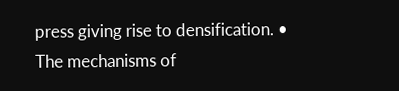press giving rise to densification. • The mechanisms of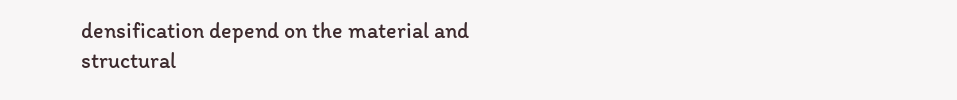densification depend on the material and structural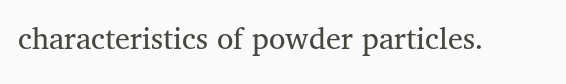characteristics of powder particles.